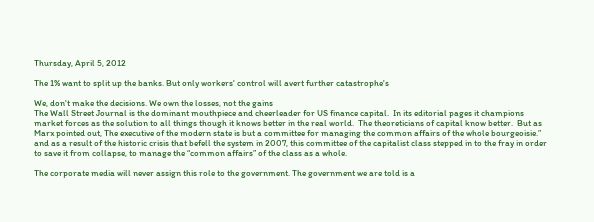Thursday, April 5, 2012

The 1% want to split up the banks. But only workers' control will avert further catastrophe's

We, don't make the decisions. We own the losses, not the gains
The Wall Street Journal is the dominant mouthpiece and cheerleader for US finance capital.  In its editorial pages it champions market forces as the solution to all things though it knows better in the real world.  The theoreticians of capital know better.  But as Marx pointed out, The executive of the modern state is but a committee for managing the common affairs of the whole bourgeoisie.” and as a result of the historic crisis that befell the system in 2007, this committee of the capitalist class stepped in to the fray in order to save it from collapse, to manage the “common affairs” of the class as a whole.

The corporate media will never assign this role to the government. The government we are told is a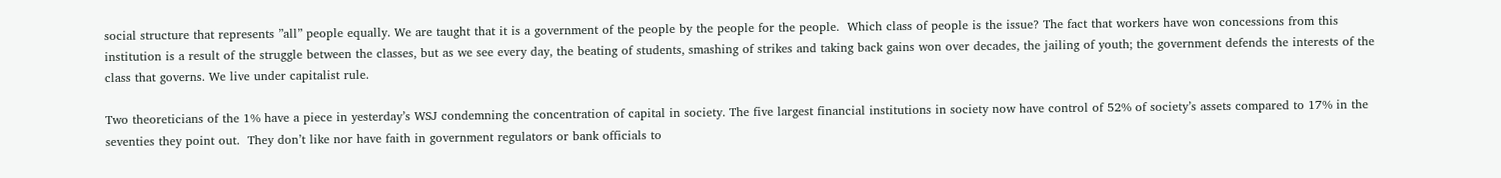social structure that represents ”all” people equally. We are taught that it is a government of the people by the people for the people.  Which class of people is the issue? The fact that workers have won concessions from this institution is a result of the struggle between the classes, but as we see every day, the beating of students, smashing of strikes and taking back gains won over decades, the jailing of youth; the government defends the interests of the class that governs. We live under capitalist rule.

Two theoreticians of the 1% have a piece in yesterday’s WSJ condemning the concentration of capital in society. The five largest financial institutions in society now have control of 52% of society’s assets compared to 17% in the seventies they point out.  They don’t like nor have faith in government regulators or bank officials to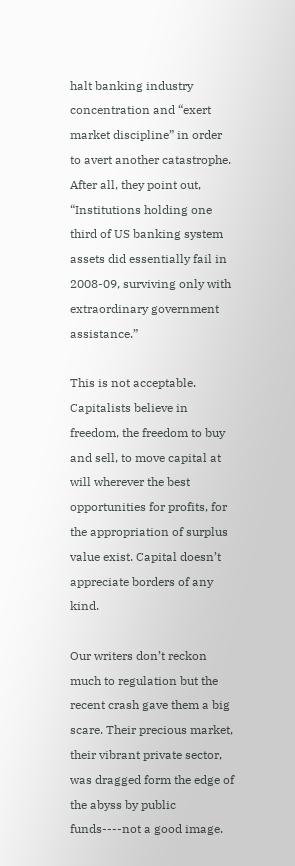halt banking industry concentration and “exert market discipline” in order to avert another catastrophe.  After all, they point out, “Institutions holding one third of US banking system assets did essentially fail in 2008-09, surviving only with extraordinary government assistance.”

This is not acceptable. Capitalists believe in freedom, the freedom to buy and sell, to move capital at will wherever the best opportunities for profits, for the appropriation of surplus value exist. Capital doesn’t appreciate borders of any kind.

Our writers don’t reckon much to regulation but the recent crash gave them a big scare. Their precious market, their vibrant private sector, was dragged form the edge of the abyss by public funds----not a good image.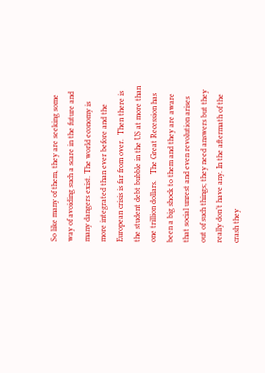So like many of them, they are seeking some way of avoiding such a scare in the future and many dangers exist. The world economy is more integrated than ever before and the European crisis is far from over.  Then there is the student debt bubble in the US at more than one trillion dollars.   The Great Recession has been a big shock to them and they are aware that social unrest and even revolution arises out of such things; they need answers but they really don’t have any. In the aftermath of the crash they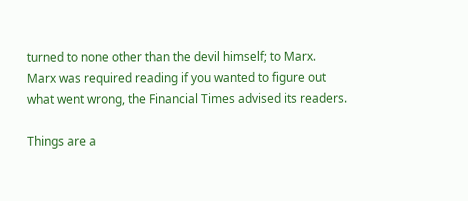turned to none other than the devil himself; to Marx.  Marx was required reading if you wanted to figure out what went wrong, the Financial Times advised its readers.

Things are a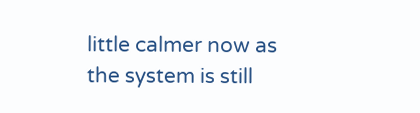little calmer now as the system is still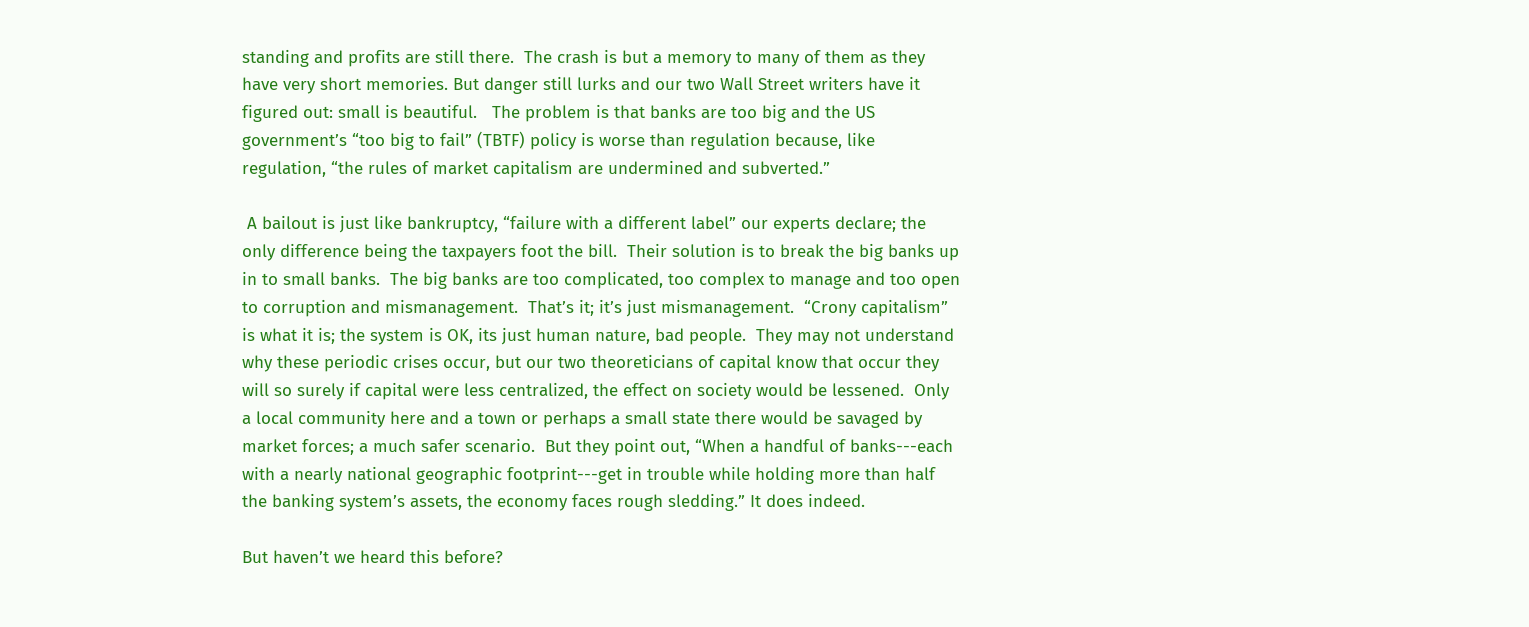standing and profits are still there.  The crash is but a memory to many of them as they have very short memories. But danger still lurks and our two Wall Street writers have it figured out: small is beautiful.   The problem is that banks are too big and the US government’s “too big to fail” (TBTF) policy is worse than regulation because, like regulation, “the rules of market capitalism are undermined and subverted.”

 A bailout is just like bankruptcy, “failure with a different label” our experts declare; the only difference being the taxpayers foot the bill.  Their solution is to break the big banks up in to small banks.  The big banks are too complicated, too complex to manage and too open to corruption and mismanagement.  That’s it; it’s just mismanagement.  “Crony capitalism” is what it is; the system is OK, its just human nature, bad people.  They may not understand why these periodic crises occur, but our two theoreticians of capital know that occur they will so surely if capital were less centralized, the effect on society would be lessened.  Only a local community here and a town or perhaps a small state there would be savaged by market forces; a much safer scenario.  But they point out, “When a handful of banks---each with a nearly national geographic footprint---get in trouble while holding more than half the banking system’s assets, the economy faces rough sledding.” It does indeed.

But haven’t we heard this before?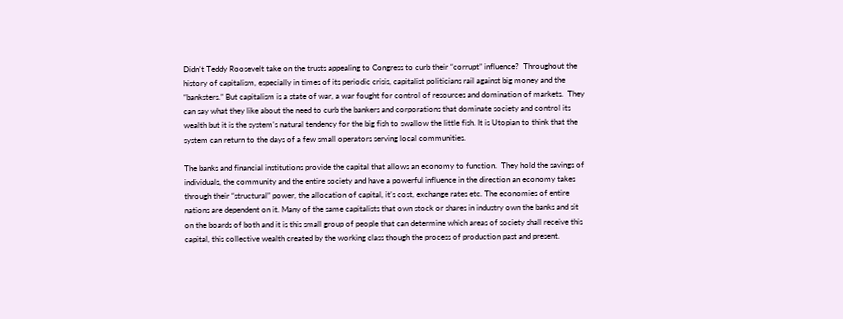Didn’t Teddy Roosevelt take on the trusts appealing to Congress to curb their “corrupt” influence?  Throughout the history of capitalism, especially in times of its periodic crisis, capitalist politicians rail against big money and the “banksters.” But capitalism is a state of war, a war fought for control of resources and domination of markets.  They can say what they like about the need to curb the bankers and corporations that dominate society and control its wealth but it is the system’s natural tendency for the big fish to swallow the little fish. It is Utopian to think that the system can return to the days of a few small operators serving local communities.

The banks and financial institutions provide the capital that allows an economy to function.  They hold the savings of individuals, the community and the entire society and have a powerful influence in the direction an economy takes through their “structural” power, the allocation of capital, it’s cost, exchange rates etc. The economies of entire nations are dependent on it. Many of the same capitalists that own stock or shares in industry own the banks and sit on the boards of both and it is this small group of people that can determine which areas of society shall receive this capital, this collective wealth created by the working class though the process of production past and present.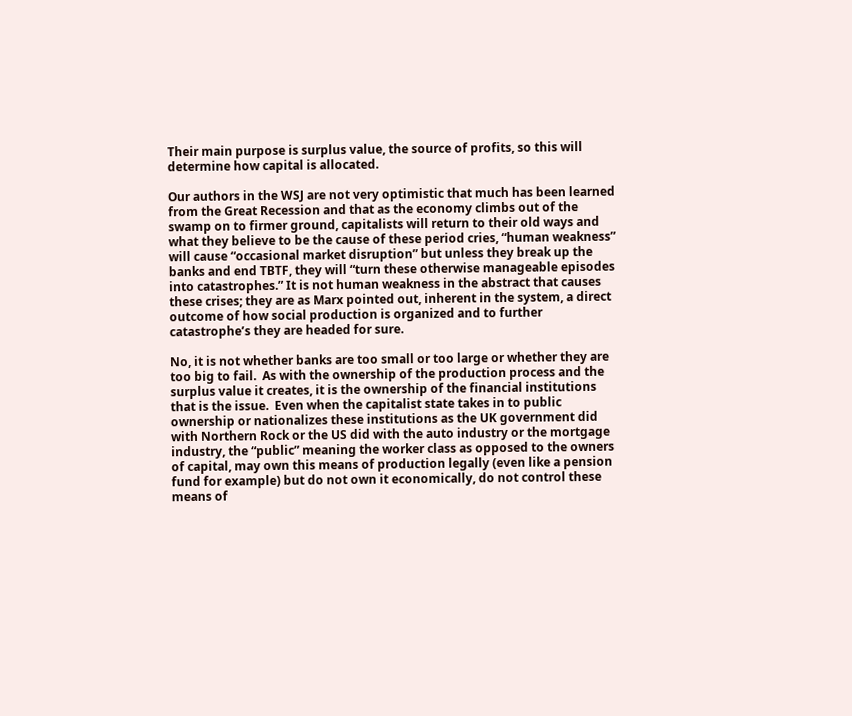Their main purpose is surplus value, the source of profits, so this will determine how capital is allocated.

Our authors in the WSJ are not very optimistic that much has been learned from the Great Recession and that as the economy climbs out of the swamp on to firmer ground, capitalists will return to their old ways and what they believe to be the cause of these period cries, “human weakness” will cause “occasional market disruption” but unless they break up the banks and end TBTF, they will “turn these otherwise manageable episodes into catastrophes.” It is not human weakness in the abstract that causes these crises; they are as Marx pointed out, inherent in the system, a direct outcome of how social production is organized and to further catastrophe’s they are headed for sure.

No, it is not whether banks are too small or too large or whether they are too big to fail.  As with the ownership of the production process and the surplus value it creates, it is the ownership of the financial institutions that is the issue.  Even when the capitalist state takes in to public ownership or nationalizes these institutions as the UK government did with Northern Rock or the US did with the auto industry or the mortgage industry, the “public” meaning the worker class as opposed to the owners of capital, may own this means of production legally (even like a pension fund for example) but do not own it economically, do not control these means of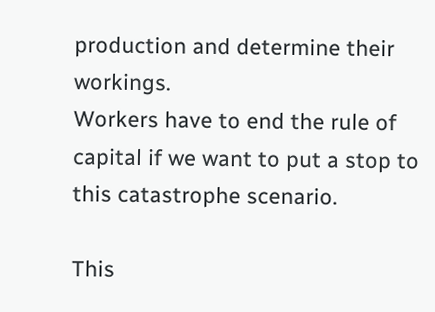production and determine their workings.
Workers have to end the rule of capital if we want to put a stop to this catastrophe scenario.

This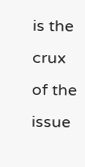is the crux of the issue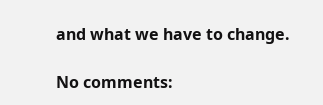and what we have to change.

No comments: